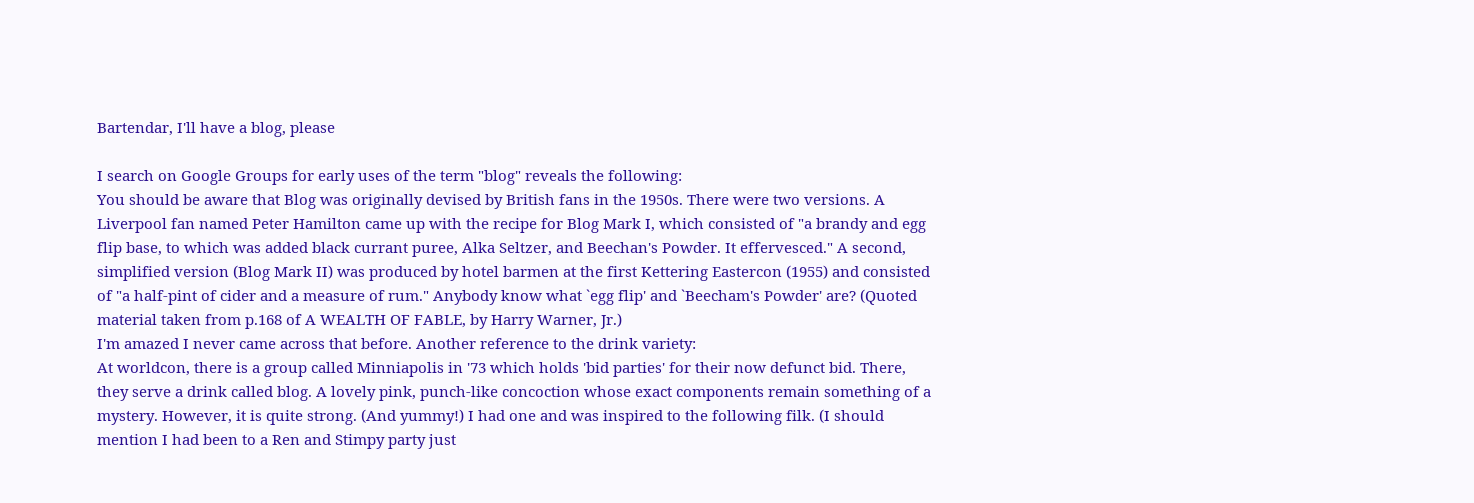Bartendar, I'll have a blog, please

I search on Google Groups for early uses of the term "blog" reveals the following:
You should be aware that Blog was originally devised by British fans in the 1950s. There were two versions. A Liverpool fan named Peter Hamilton came up with the recipe for Blog Mark I, which consisted of "a brandy and egg flip base, to which was added black currant puree, Alka Seltzer, and Beechan's Powder. It effervesced." A second, simplified version (Blog Mark II) was produced by hotel barmen at the first Kettering Eastercon (1955) and consisted of "a half-pint of cider and a measure of rum." Anybody know what `egg flip' and `Beecham's Powder' are? (Quoted material taken from p.168 of A WEALTH OF FABLE, by Harry Warner, Jr.)
I'm amazed I never came across that before. Another reference to the drink variety:
At worldcon, there is a group called Minniapolis in '73 which holds 'bid parties' for their now defunct bid. There, they serve a drink called blog. A lovely pink, punch-like concoction whose exact components remain something of a mystery. However, it is quite strong. (And yummy!) I had one and was inspired to the following filk. (I should mention I had been to a Ren and Stimpy party just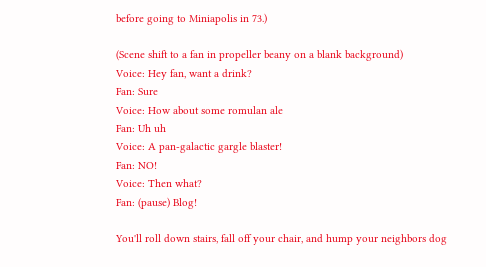before going to Miniapolis in 73.)

(Scene shift to a fan in propeller beany on a blank background)
Voice: Hey fan, want a drink?
Fan: Sure
Voice: How about some romulan ale
Fan: Uh uh
Voice: A pan-galactic gargle blaster!
Fan: NO!
Voice: Then what?
Fan: (pause) Blog!

You'll roll down stairs, fall off your chair, and hump your neighbors dog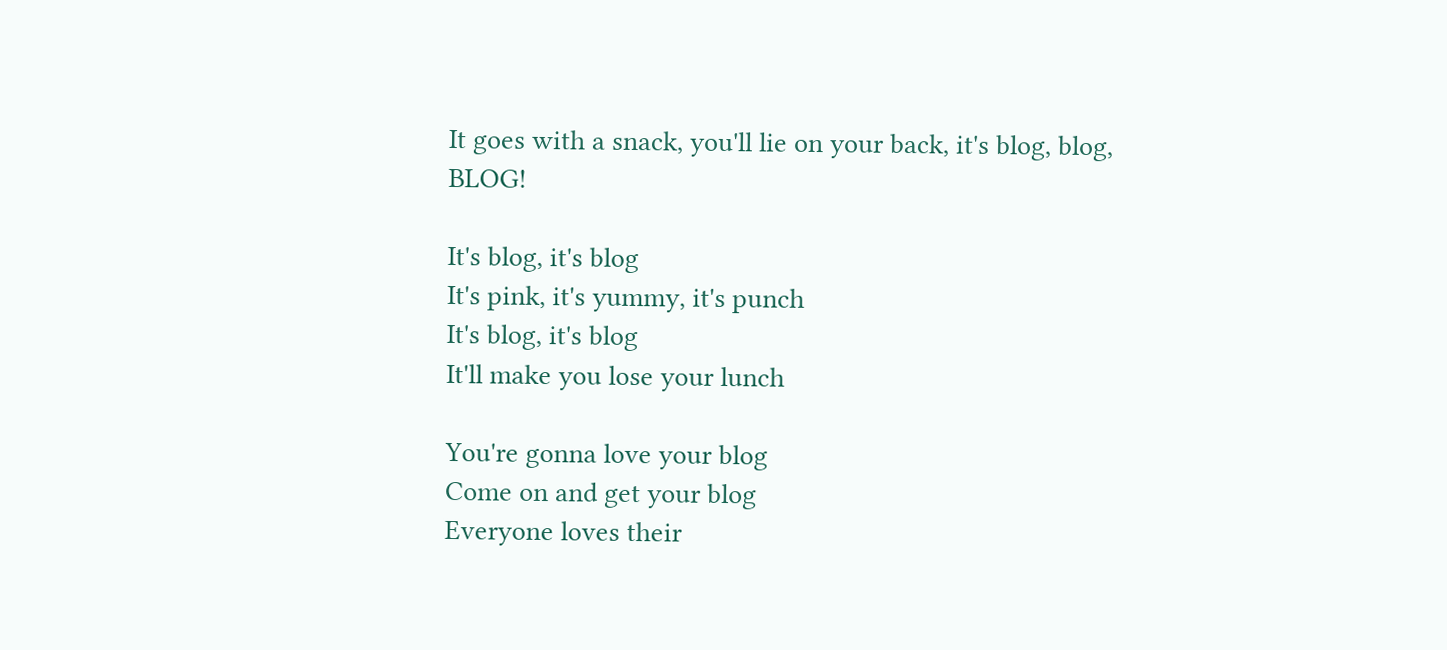It goes with a snack, you'll lie on your back, it's blog, blog, BLOG!

It's blog, it's blog
It's pink, it's yummy, it's punch
It's blog, it's blog
It'll make you lose your lunch

You're gonna love your blog
Come on and get your blog
Everyone loves their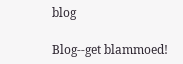blog

Blog--get blammoed!